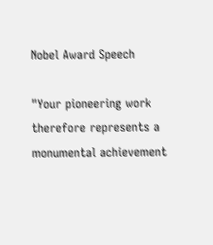Nobel Award Speech

"Your pioneering work therefore represents a monumental achievement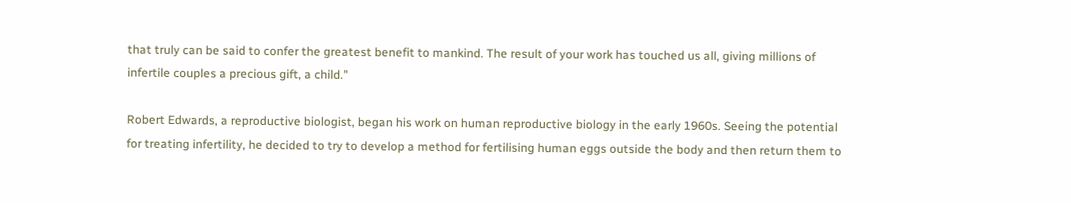that truly can be said to confer the greatest benefit to mankind. The result of your work has touched us all, giving millions of infertile couples a precious gift, a child."

Robert Edwards, a reproductive biologist, began his work on human reproductive biology in the early 1960s. Seeing the potential for treating infertility, he decided to try to develop a method for fertilising human eggs outside the body and then return them to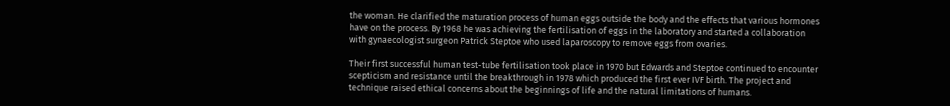the woman. He clarified the maturation process of human eggs outside the body and the effects that various hormones have on the process. By 1968 he was achieving the fertilisation of eggs in the laboratory and started a collaboration with gynaecologist surgeon Patrick Steptoe who used laparoscopy to remove eggs from ovaries.

Their first successful human test-tube fertilisation took place in 1970 but Edwards and Steptoe continued to encounter scepticism and resistance until the breakthrough in 1978 which produced the first ever IVF birth. The project and technique raised ethical concerns about the beginnings of life and the natural limitations of humans.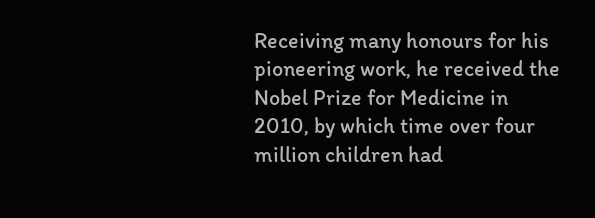Receiving many honours for his pioneering work, he received the Nobel Prize for Medicine in 2010, by which time over four million children had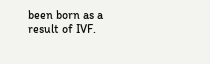been born as a result of IVF.